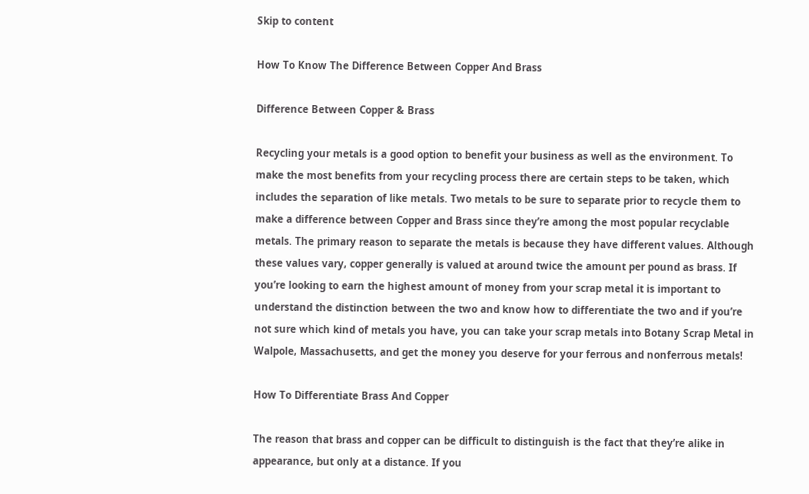Skip to content

How To Know The Difference Between Copper And Brass

Difference Between Copper & Brass

Recycling your metals is a good option to benefit your business as well as the environment. To make the most benefits from your recycling process there are certain steps to be taken, which includes the separation of like metals. Two metals to be sure to separate prior to recycle them to make a difference between Copper and Brass since they’re among the most popular recyclable metals. The primary reason to separate the metals is because they have different values. Although these values vary, copper generally is valued at around twice the amount per pound as brass. If you’re looking to earn the highest amount of money from your scrap metal it is important to understand the distinction between the two and know how to differentiate the two and if you’re not sure which kind of metals you have, you can take your scrap metals into Botany Scrap Metal in Walpole, Massachusetts, and get the money you deserve for your ferrous and nonferrous metals!

How To Differentiate Brass And Copper

The reason that brass and copper can be difficult to distinguish is the fact that they’re alike in appearance, but only at a distance. If you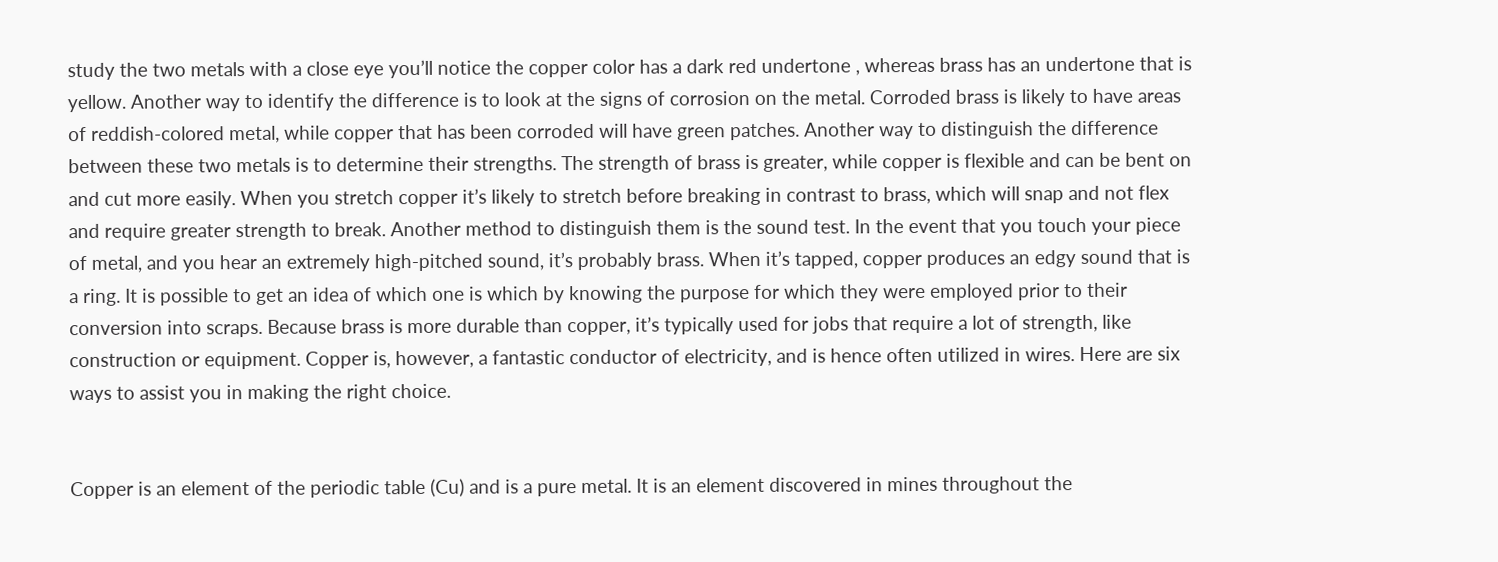study the two metals with a close eye you’ll notice the copper color has a dark red undertone , whereas brass has an undertone that is yellow. Another way to identify the difference is to look at the signs of corrosion on the metal. Corroded brass is likely to have areas of reddish-colored metal, while copper that has been corroded will have green patches. Another way to distinguish the difference between these two metals is to determine their strengths. The strength of brass is greater, while copper is flexible and can be bent on and cut more easily. When you stretch copper it’s likely to stretch before breaking in contrast to brass, which will snap and not flex and require greater strength to break. Another method to distinguish them is the sound test. In the event that you touch your piece of metal, and you hear an extremely high-pitched sound, it’s probably brass. When it’s tapped, copper produces an edgy sound that is a ring. It is possible to get an idea of which one is which by knowing the purpose for which they were employed prior to their conversion into scraps. Because brass is more durable than copper, it’s typically used for jobs that require a lot of strength, like construction or equipment. Copper is, however, a fantastic conductor of electricity, and is hence often utilized in wires. Here are six ways to assist you in making the right choice.


Copper is an element of the periodic table (Cu) and is a pure metal. It is an element discovered in mines throughout the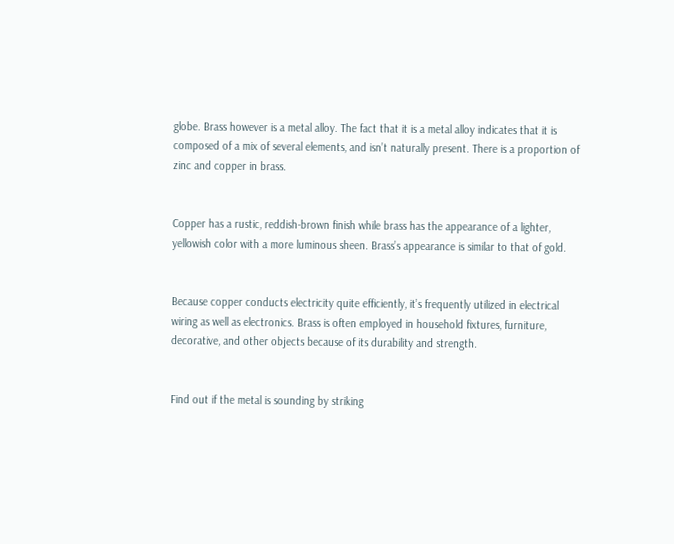globe. Brass however is a metal alloy. The fact that it is a metal alloy indicates that it is composed of a mix of several elements, and isn’t naturally present. There is a proportion of zinc and copper in brass.


Copper has a rustic, reddish-brown finish while brass has the appearance of a lighter, yellowish color with a more luminous sheen. Brass’s appearance is similar to that of gold.


Because copper conducts electricity quite efficiently, it’s frequently utilized in electrical wiring as well as electronics. Brass is often employed in household fixtures, furniture, decorative, and other objects because of its durability and strength.


Find out if the metal is sounding by striking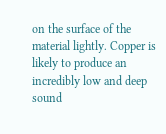on the surface of the material lightly. Copper is likely to produce an incredibly low and deep sound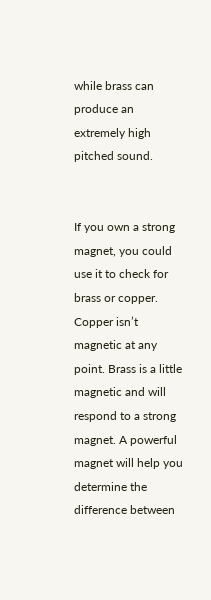while brass can produce an extremely high pitched sound.


If you own a strong magnet, you could use it to check for brass or copper. Copper isn’t magnetic at any point. Brass is a little magnetic and will respond to a strong magnet. A powerful magnet will help you determine the difference between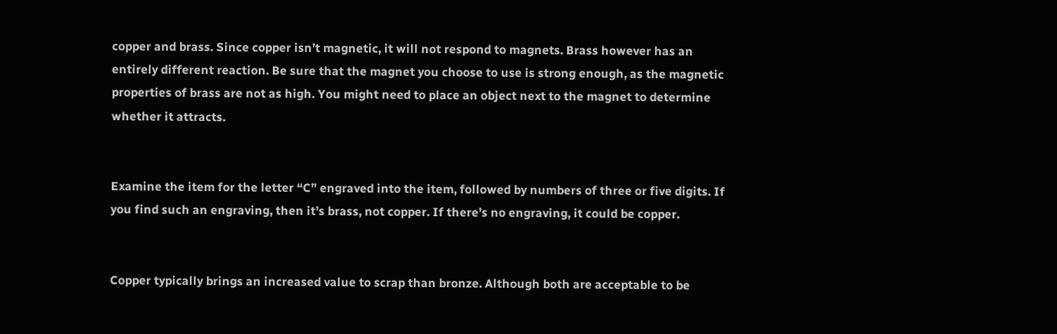copper and brass. Since copper isn’t magnetic, it will not respond to magnets. Brass however has an entirely different reaction. Be sure that the magnet you choose to use is strong enough, as the magnetic properties of brass are not as high. You might need to place an object next to the magnet to determine whether it attracts.


Examine the item for the letter “C” engraved into the item, followed by numbers of three or five digits. If you find such an engraving, then it’s brass, not copper. If there’s no engraving, it could be copper.


Copper typically brings an increased value to scrap than bronze. Although both are acceptable to be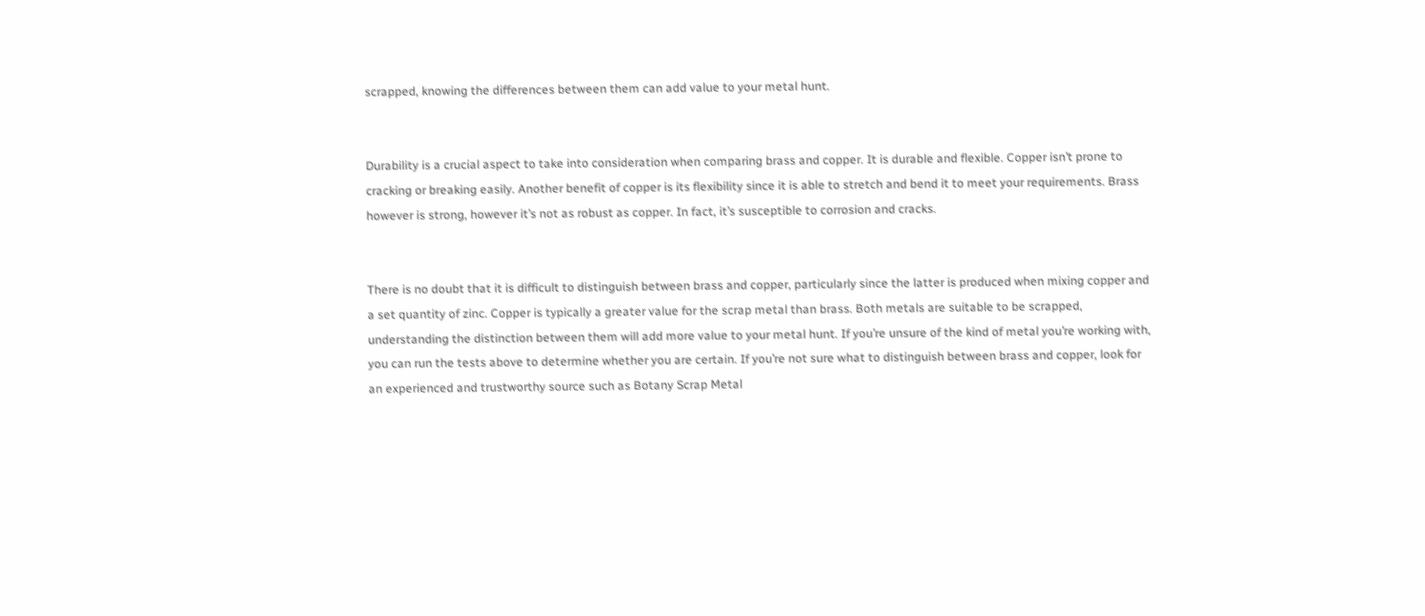scrapped, knowing the differences between them can add value to your metal hunt.


Durability is a crucial aspect to take into consideration when comparing brass and copper. It is durable and flexible. Copper isn’t prone to cracking or breaking easily. Another benefit of copper is its flexibility since it is able to stretch and bend it to meet your requirements. Brass however is strong, however it’s not as robust as copper. In fact, it’s susceptible to corrosion and cracks.


There is no doubt that it is difficult to distinguish between brass and copper, particularly since the latter is produced when mixing copper and a set quantity of zinc. Copper is typically a greater value for the scrap metal than brass. Both metals are suitable to be scrapped, understanding the distinction between them will add more value to your metal hunt. If you’re unsure of the kind of metal you’re working with, you can run the tests above to determine whether you are certain. If you’re not sure what to distinguish between brass and copper, look for an experienced and trustworthy source such as Botany Scrap Metal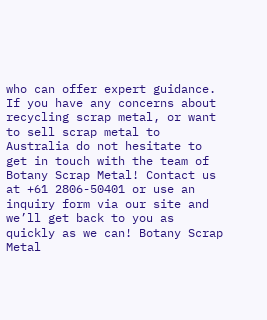who can offer expert guidance. If you have any concerns about recycling scrap metal, or want to sell scrap metal to Australia do not hesitate to get in touch with the team of Botany Scrap Metal! Contact us at +61 2806-50401 or use an inquiry form via our site and we’ll get back to you as quickly as we can! Botany Scrap Metal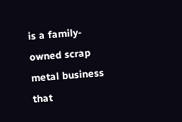is a family-owned scrap metal business that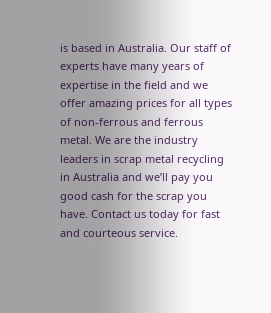is based in Australia. Our staff of experts have many years of expertise in the field and we offer amazing prices for all types of non-ferrous and ferrous metal. We are the industry leaders in scrap metal recycling in Australia and we’ll pay you good cash for the scrap you have. Contact us today for fast and courteous service.